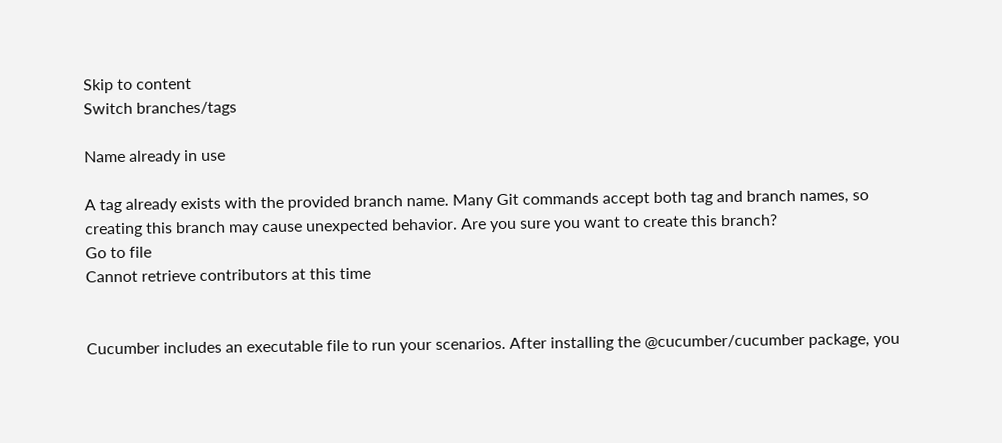Skip to content
Switch branches/tags

Name already in use

A tag already exists with the provided branch name. Many Git commands accept both tag and branch names, so creating this branch may cause unexpected behavior. Are you sure you want to create this branch?
Go to file
Cannot retrieve contributors at this time


Cucumber includes an executable file to run your scenarios. After installing the @cucumber/cucumber package, you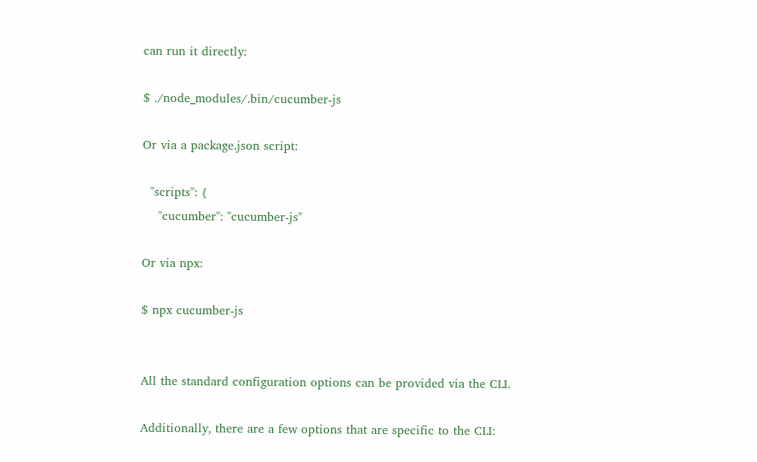can run it directly:

$ ./node_modules/.bin/cucumber-js

Or via a package.json script:

  "scripts": {
    "cucumber": "cucumber-js"

Or via npx:

$ npx cucumber-js


All the standard configuration options can be provided via the CLI.

Additionally, there are a few options that are specific to the CLI: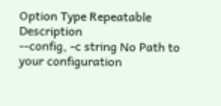Option Type Repeatable Description
--config, -c string No Path to your configuration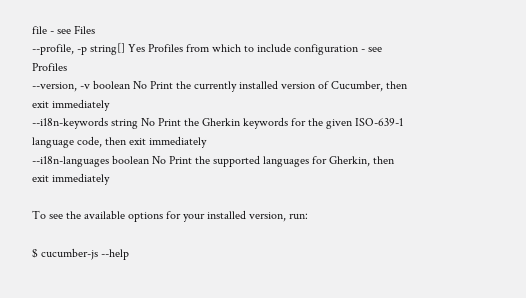file - see Files
--profile, -p string[] Yes Profiles from which to include configuration - see Profiles
--version, -v boolean No Print the currently installed version of Cucumber, then exit immediately
--i18n-keywords string No Print the Gherkin keywords for the given ISO-639-1 language code, then exit immediately
--i18n-languages boolean No Print the supported languages for Gherkin, then exit immediately

To see the available options for your installed version, run:

$ cucumber-js --help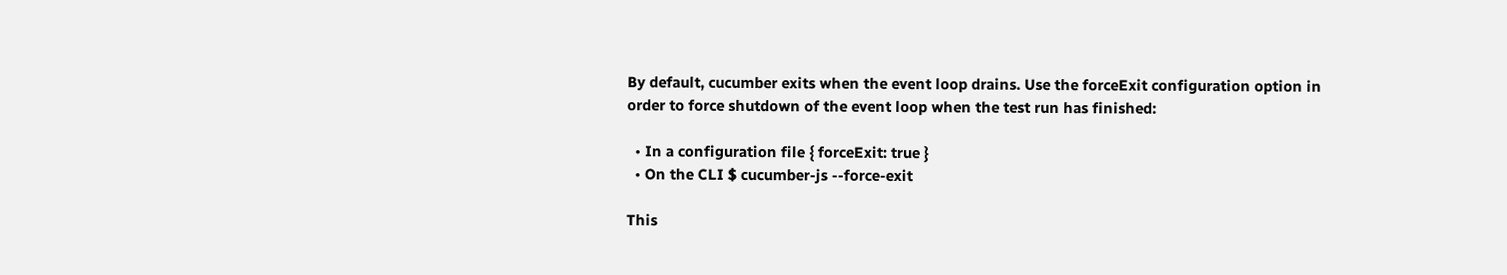By default, cucumber exits when the event loop drains. Use the forceExit configuration option in order to force shutdown of the event loop when the test run has finished:

  • In a configuration file { forceExit: true }
  • On the CLI $ cucumber-js --force-exit

This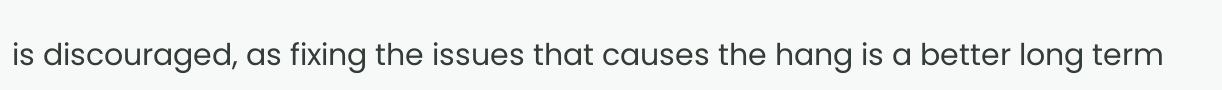is discouraged, as fixing the issues that causes the hang is a better long term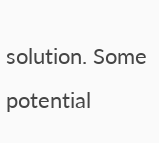solution. Some potential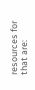resources for that are: